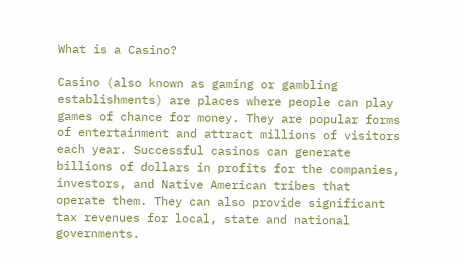What is a Casino?

Casino (also known as gaming or gambling establishments) are places where people can play games of chance for money. They are popular forms of entertainment and attract millions of visitors each year. Successful casinos can generate billions of dollars in profits for the companies, investors, and Native American tribes that operate them. They can also provide significant tax revenues for local, state and national governments.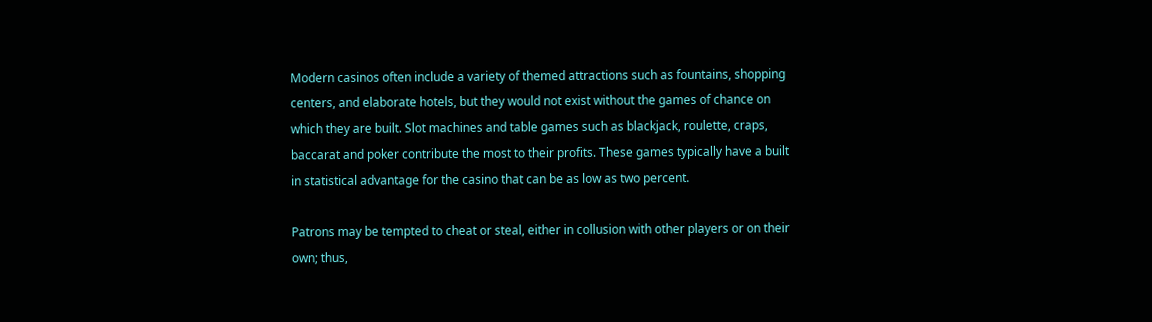Modern casinos often include a variety of themed attractions such as fountains, shopping centers, and elaborate hotels, but they would not exist without the games of chance on which they are built. Slot machines and table games such as blackjack, roulette, craps, baccarat and poker contribute the most to their profits. These games typically have a built in statistical advantage for the casino that can be as low as two percent.

Patrons may be tempted to cheat or steal, either in collusion with other players or on their own; thus,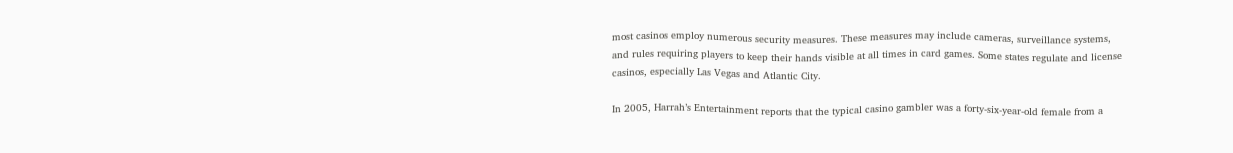most casinos employ numerous security measures. These measures may include cameras, surveillance systems, and rules requiring players to keep their hands visible at all times in card games. Some states regulate and license casinos, especially Las Vegas and Atlantic City.

In 2005, Harrah’s Entertainment reports that the typical casino gambler was a forty-six-year-old female from a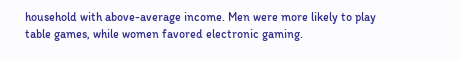household with above-average income. Men were more likely to play table games, while women favored electronic gaming.